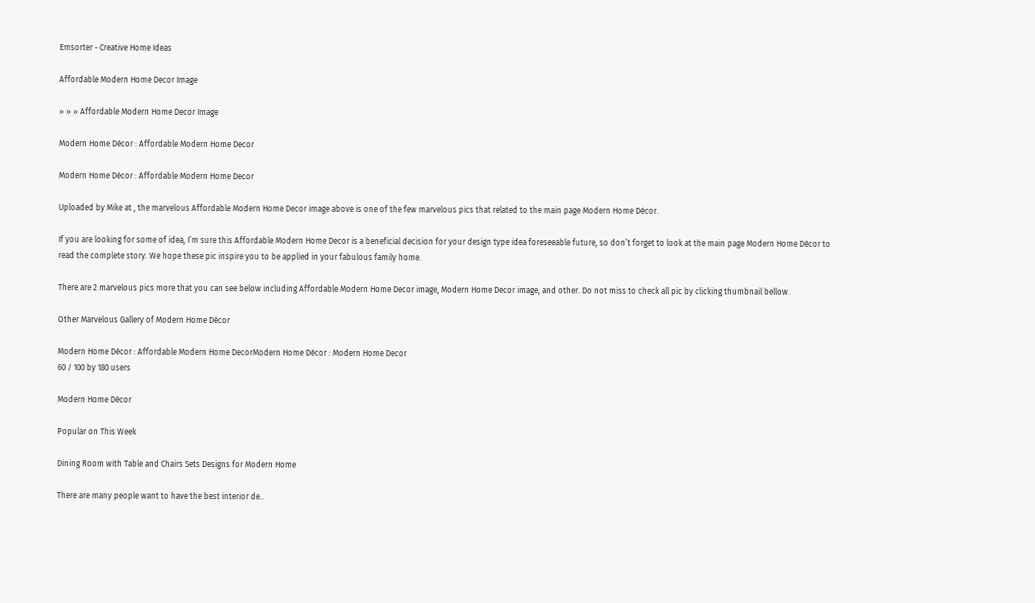Emsorter - Creative Home Ideas

Affordable Modern Home Decor Image

» » » Affordable Modern Home Decor Image

Modern Home Décor : Affordable Modern Home Decor

Modern Home Décor : Affordable Modern Home Decor

Uploaded by Mike at , the marvelous Affordable Modern Home Decor image above is one of the few marvelous pics that related to the main page Modern Home Décor.

If you are looking for some of idea, I’m sure this Affordable Modern Home Decor is a beneficial decision for your design type idea foreseeable future, so don’t forget to look at the main page Modern Home Décor to read the complete story. We hope these pic inspire you to be applied in your fabulous family home.

There are 2 marvelous pics more that you can see below including Affordable Modern Home Decor image, Modern Home Decor image, and other. Do not miss to check all pic by clicking thumbnail bellow.

Other Marvelous Gallery of Modern Home Décor

Modern Home Décor : Affordable Modern Home DecorModern Home Décor : Modern Home Decor
60 / 100 by 180 users

Modern Home Décor

Popular on This Week

Dining Room with Table and Chairs Sets Designs for Modern Home

There are many people want to have the best interior de..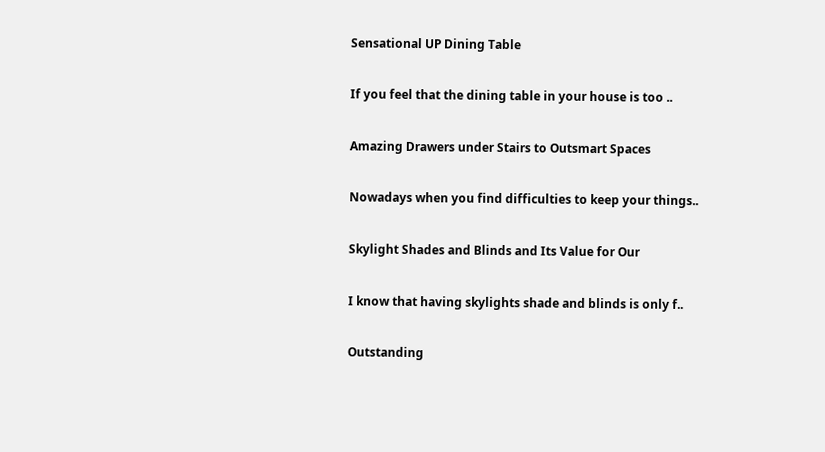Sensational UP Dining Table

If you feel that the dining table in your house is too ..

Amazing Drawers under Stairs to Outsmart Spaces

Nowadays when you find difficulties to keep your things..

Skylight Shades and Blinds and Its Value for Our

I know that having skylights shade and blinds is only f..

Outstanding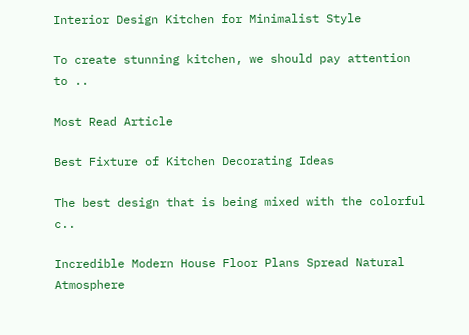Interior Design Kitchen for Minimalist Style

To create stunning kitchen, we should pay attention to ..

Most Read Article

Best Fixture of Kitchen Decorating Ideas

The best design that is being mixed with the colorful c..

Incredible Modern House Floor Plans Spread Natural Atmosphere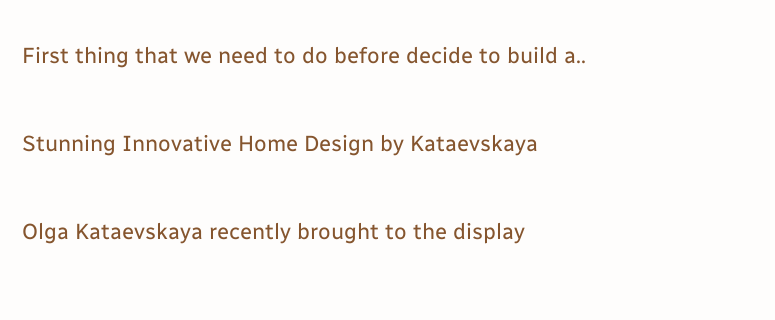First thing that we need to do before decide to build a..

Stunning Innovative Home Design by Kataevskaya

Olga Kataevskaya recently brought to the display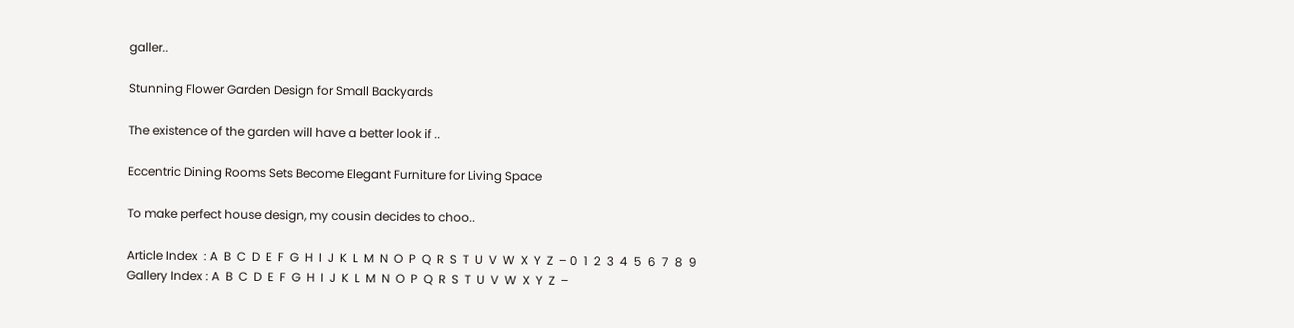galler..

Stunning Flower Garden Design for Small Backyards

The existence of the garden will have a better look if ..

Eccentric Dining Rooms Sets Become Elegant Furniture for Living Space

To make perfect house design, my cousin decides to choo..

Article Index  : A  B  C  D  E  F  G  H  I  J  K  L  M  N  O  P  Q  R  S  T  U  V  W  X  Y  Z  – 0  1  2  3  4  5  6  7  8  9
Gallery Index : A  B  C  D  E  F  G  H  I  J  K  L  M  N  O  P  Q  R  S  T  U  V  W  X  Y  Z  –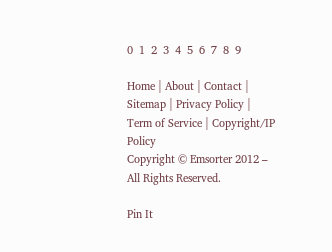0  1  2  3  4  5  6  7  8  9

Home | About | Contact | Sitemap | Privacy Policy | Term of Service | Copyright/IP Policy
Copyright © Emsorter 2012 – All Rights Reserved.

Pin It